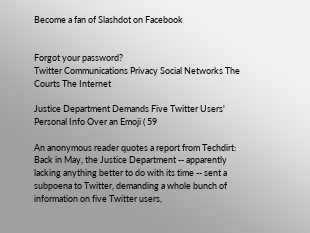Become a fan of Slashdot on Facebook


Forgot your password?
Twitter Communications Privacy Social Networks The Courts The Internet

Justice Department Demands Five Twitter Users' Personal Info Over an Emoji ( 59

An anonymous reader quotes a report from Techdirt: Back in May, the Justice Department -- apparently lacking anything better to do with its time -- sent a subpoena to Twitter, demanding a whole bunch of information on five Twitter users,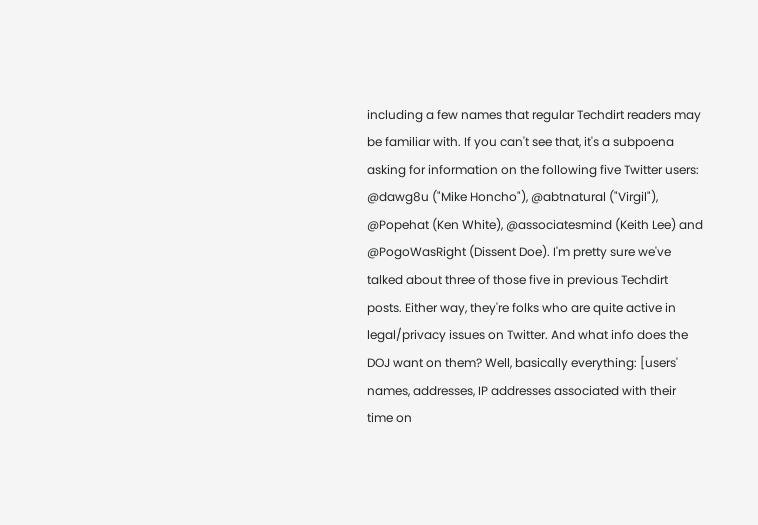including a few names that regular Techdirt readers may be familiar with. If you can't see that, it's a subpoena asking for information on the following five Twitter users: @dawg8u ("Mike Honcho"), @abtnatural ("Virgil"), @Popehat (Ken White), @associatesmind (Keith Lee) and @PogoWasRight (Dissent Doe). I'm pretty sure we've talked about three of those five in previous Techdirt posts. Either way, they're folks who are quite active in legal/privacy issues on Twitter. And what info does the DOJ want on them? Well, basically everything: [users' names, addresses, IP addresses associated with their time on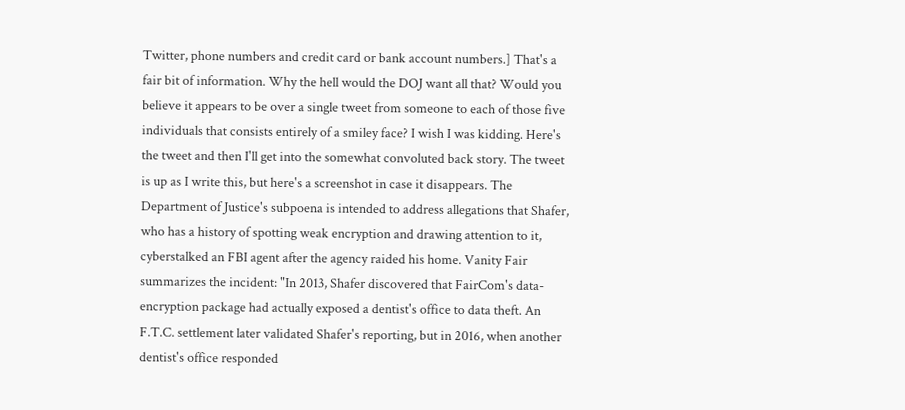Twitter, phone numbers and credit card or bank account numbers.] That's a fair bit of information. Why the hell would the DOJ want all that? Would you believe it appears to be over a single tweet from someone to each of those five individuals that consists entirely of a smiley face? I wish I was kidding. Here's the tweet and then I'll get into the somewhat convoluted back story. The tweet is up as I write this, but here's a screenshot in case it disappears. The Department of Justice's subpoena is intended to address allegations that Shafer, who has a history of spotting weak encryption and drawing attention to it, cyberstalked an FBI agent after the agency raided his home. Vanity Fair summarizes the incident: "In 2013, Shafer discovered that FairCom's data-encryption package had actually exposed a dentist's office to data theft. An F.T.C. settlement later validated Shafer's reporting, but in 2016, when another dentist's office responded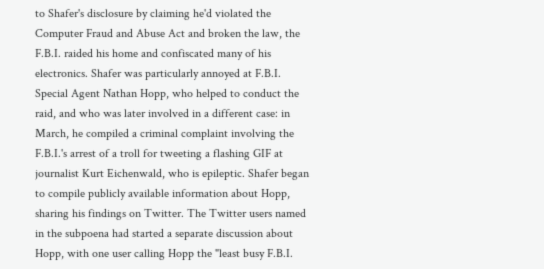to Shafer's disclosure by claiming he'd violated the Computer Fraud and Abuse Act and broken the law, the F.B.I. raided his home and confiscated many of his electronics. Shafer was particularly annoyed at F.B.I. Special Agent Nathan Hopp, who helped to conduct the raid, and who was later involved in a different case: in March, he compiled a criminal complaint involving the F.B.I.'s arrest of a troll for tweeting a flashing GIF at journalist Kurt Eichenwald, who is epileptic. Shafer began to compile publicly available information about Hopp, sharing his findings on Twitter. The Twitter users named in the subpoena had started a separate discussion about Hopp, with one user calling Hopp the "least busy F.B.I.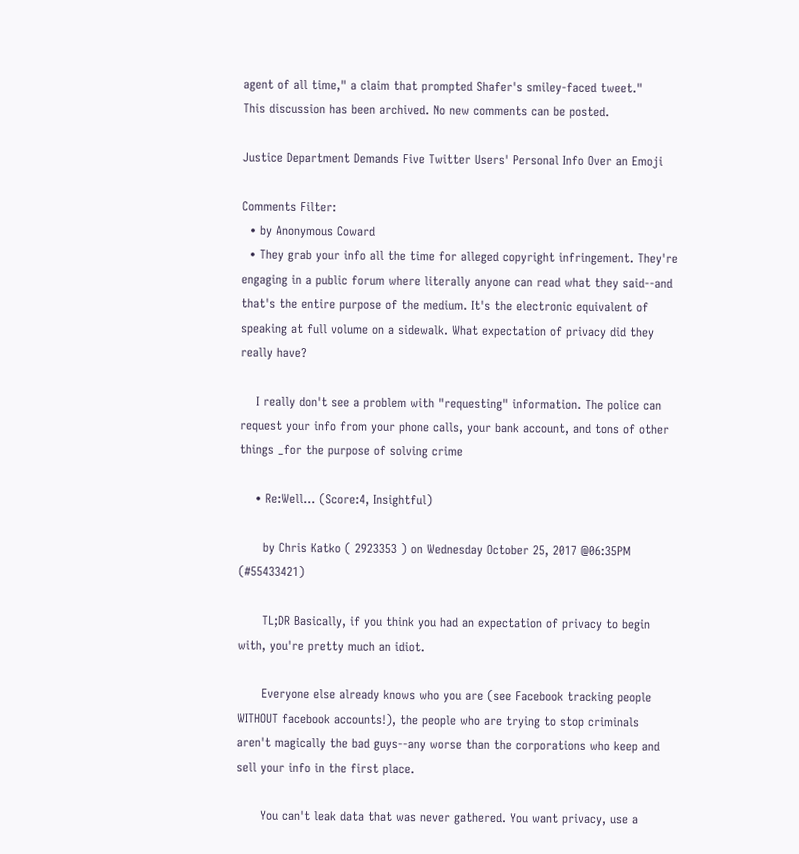agent of all time," a claim that prompted Shafer's smiley-faced tweet."
This discussion has been archived. No new comments can be posted.

Justice Department Demands Five Twitter Users' Personal Info Over an Emoji

Comments Filter:
  • by Anonymous Coward
  • They grab your info all the time for alleged copyright infringement. They're engaging in a public forum where literally anyone can read what they said--and that's the entire purpose of the medium. It's the electronic equivalent of speaking at full volume on a sidewalk. What expectation of privacy did they really have?

    I really don't see a problem with "requesting" information. The police can request your info from your phone calls, your bank account, and tons of other things _for the purpose of solving crime

    • Re:Well... (Score:4, Insightful)

      by Chris Katko ( 2923353 ) on Wednesday October 25, 2017 @06:35PM (#55433421)

      TL;DR Basically, if you think you had an expectation of privacy to begin with, you're pretty much an idiot.

      Everyone else already knows who you are (see Facebook tracking people WITHOUT facebook accounts!), the people who are trying to stop criminals aren't magically the bad guys--any worse than the corporations who keep and sell your info in the first place.

      You can't leak data that was never gathered. You want privacy, use a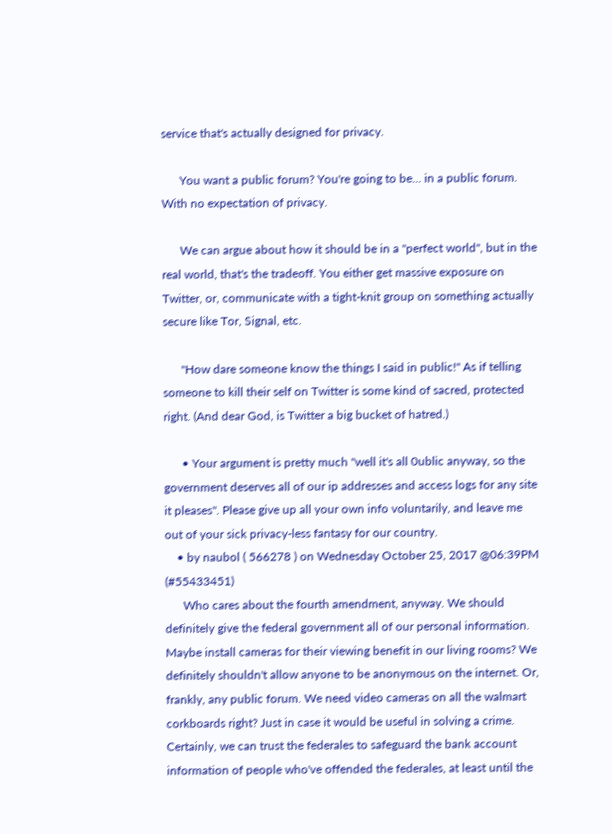service that's actually designed for privacy.

      You want a public forum? You're going to be... in a public forum. With no expectation of privacy.

      We can argue about how it should be in a "perfect world", but in the real world, that's the tradeoff. You either get massive exposure on Twitter, or, communicate with a tight-knit group on something actually secure like Tor, Signal, etc.

      "How dare someone know the things I said in public!" As if telling someone to kill their self on Twitter is some kind of sacred, protected right. (And dear God, is Twitter a big bucket of hatred.)

      • Your argument is pretty much "well it's all 0ublic anyway, so the government deserves all of our ip addresses and access logs for any site it pleases". Please give up all your own info voluntarily, and leave me out of your sick privacy-less fantasy for our country.
    • by naubol ( 566278 ) on Wednesday October 25, 2017 @06:39PM (#55433451)
      Who cares about the fourth amendment, anyway. We should definitely give the federal government all of our personal information. Maybe install cameras for their viewing benefit in our living rooms? We definitely shouldn't allow anyone to be anonymous on the internet. Or, frankly, any public forum. We need video cameras on all the walmart corkboards right? Just in case it would be useful in solving a crime. Certainly, we can trust the federales to safeguard the bank account information of people who've offended the federales, at least until the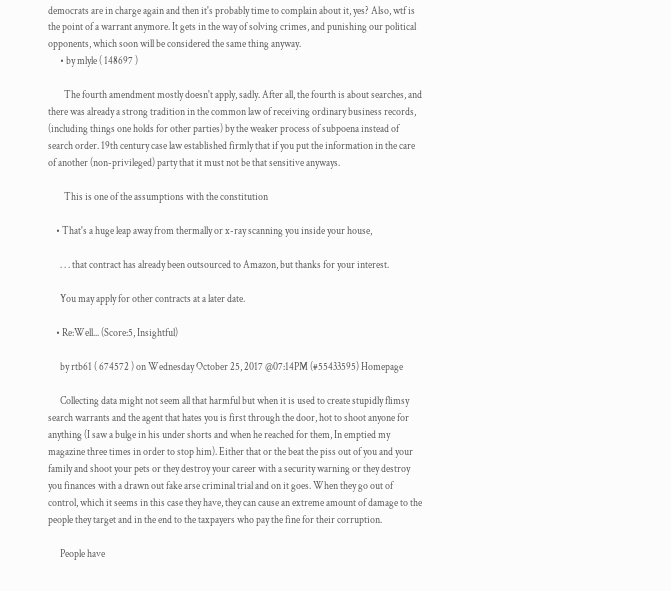democrats are in charge again and then it's probably time to complain about it, yes? Also, wtf is the point of a warrant anymore. It gets in the way of solving crimes, and punishing our political opponents, which soon will be considered the same thing anyway.
      • by mlyle ( 148697 )

        The fourth amendment mostly doesn't apply, sadly. After all, the fourth is about searches, and there was already a strong tradition in the common law of receiving ordinary business records, (including things one holds for other parties) by the weaker process of subpoena instead of search order. 19th century case law established firmly that if you put the information in the care of another (non-privileged) party that it must not be that sensitive anyways.

        This is one of the assumptions with the constitution

    • That's a huge leap away from thermally or x-ray scanning you inside your house,

      . . . that contract has already been outsourced to Amazon, but thanks for your interest.

      You may apply for other contracts at a later date.

    • Re:Well... (Score:5, Insightful)

      by rtb61 ( 674572 ) on Wednesday October 25, 2017 @07:14PM (#55433595) Homepage

      Collecting data might not seem all that harmful but when it is used to create stupidly flimsy search warrants and the agent that hates you is first through the door, hot to shoot anyone for anything (I saw a bulge in his under shorts and when he reached for them, In emptied my magazine three times in order to stop him). Either that or the beat the piss out of you and your family and shoot your pets or they destroy your career with a security warning or they destroy you finances with a drawn out fake arse criminal trial and on it goes. When they go out of control, which it seems in this case they have, they can cause an extreme amount of damage to the people they target and in the end to the taxpayers who pay the fine for their corruption.

      People have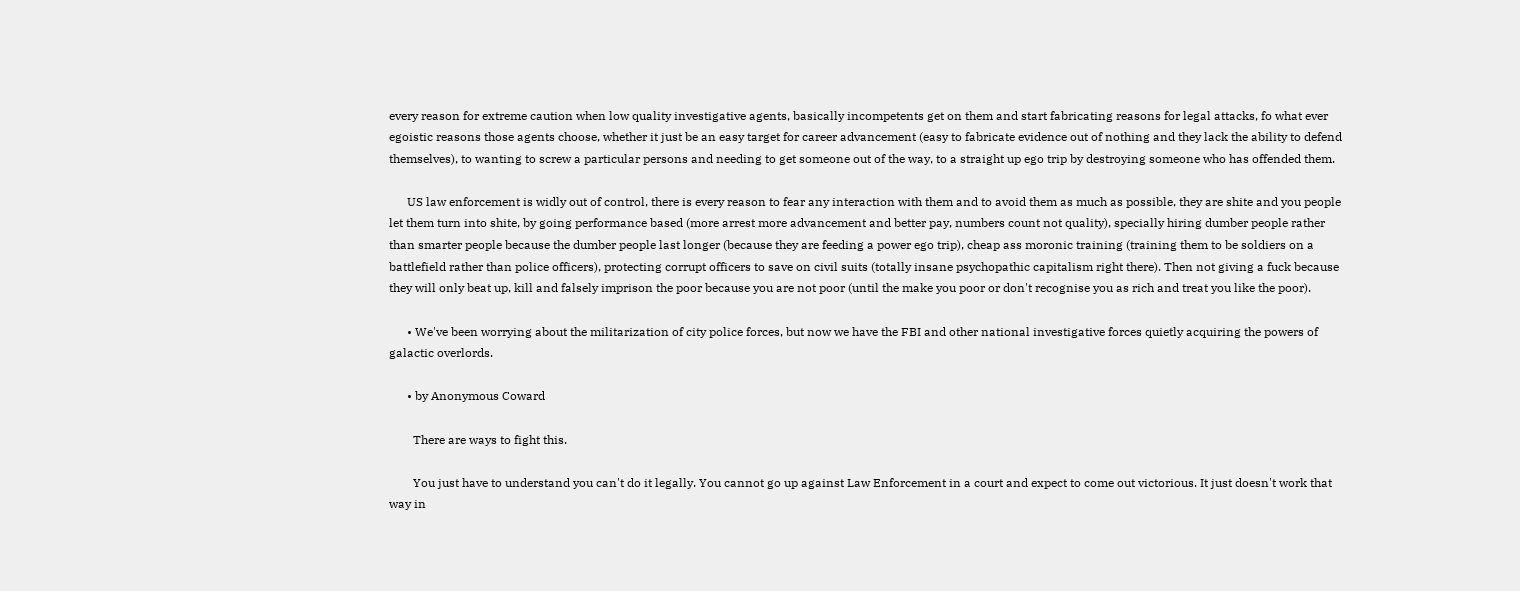every reason for extreme caution when low quality investigative agents, basically incompetents get on them and start fabricating reasons for legal attacks, fo what ever egoistic reasons those agents choose, whether it just be an easy target for career advancement (easy to fabricate evidence out of nothing and they lack the ability to defend themselves), to wanting to screw a particular persons and needing to get someone out of the way, to a straight up ego trip by destroying someone who has offended them.

      US law enforcement is widly out of control, there is every reason to fear any interaction with them and to avoid them as much as possible, they are shite and you people let them turn into shite, by going performance based (more arrest more advancement and better pay, numbers count not quality), specially hiring dumber people rather than smarter people because the dumber people last longer (because they are feeding a power ego trip), cheap ass moronic training (training them to be soldiers on a battlefield rather than police officers), protecting corrupt officers to save on civil suits (totally insane psychopathic capitalism right there). Then not giving a fuck because they will only beat up, kill and falsely imprison the poor because you are not poor (until the make you poor or don't recognise you as rich and treat you like the poor).

      • We've been worrying about the militarization of city police forces, but now we have the FBI and other national investigative forces quietly acquiring the powers of galactic overlords.

      • by Anonymous Coward

        There are ways to fight this.

        You just have to understand you can't do it legally. You cannot go up against Law Enforcement in a court and expect to come out victorious. It just doesn't work that way in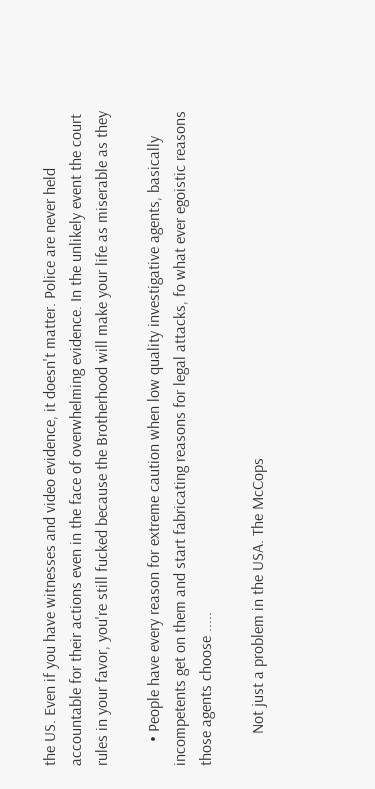the US. Even if you have witnesses and video evidence, it doesn't matter. Police are never held accountable for their actions even in the face of overwhelming evidence. In the unlikely event the court rules in your favor, you're still fucked because the Brotherhood will make your life as miserable as they

      • People have every reason for extreme caution when low quality investigative agents, basically incompetents get on them and start fabricating reasons for legal attacks, fo what ever egoistic reasons those agents choose .....

        Not just a problem in the USA. The McCops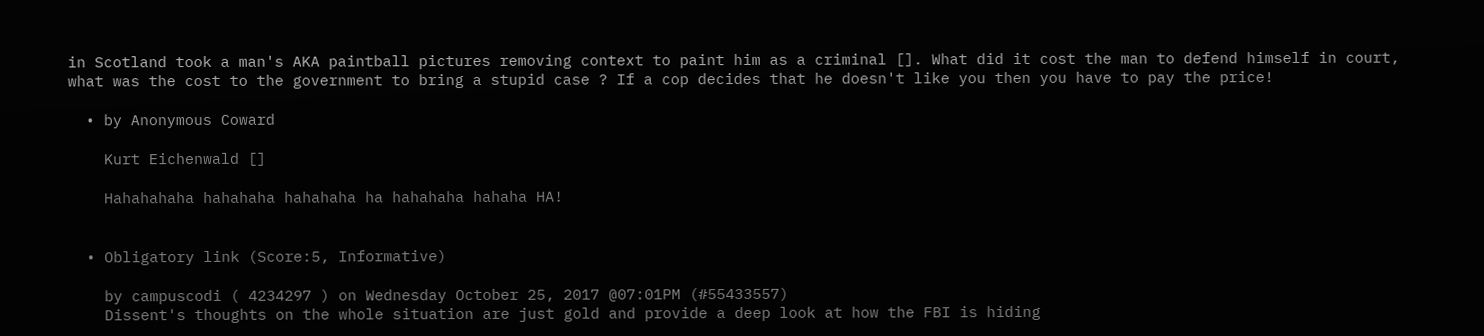in Scotland took a man's AKA paintball pictures removing context to paint him as a criminal []. What did it cost the man to defend himself in court, what was the cost to the government to bring a stupid case ? If a cop decides that he doesn't like you then you have to pay the price!

  • by Anonymous Coward

    Kurt Eichenwald []

    Hahahahaha hahahaha hahahaha ha hahahaha hahaha HA!


  • Obligatory link (Score:5, Informative)

    by campuscodi ( 4234297 ) on Wednesday October 25, 2017 @07:01PM (#55433557)
    Dissent's thoughts on the whole situation are just gold and provide a deep look at how the FBI is hiding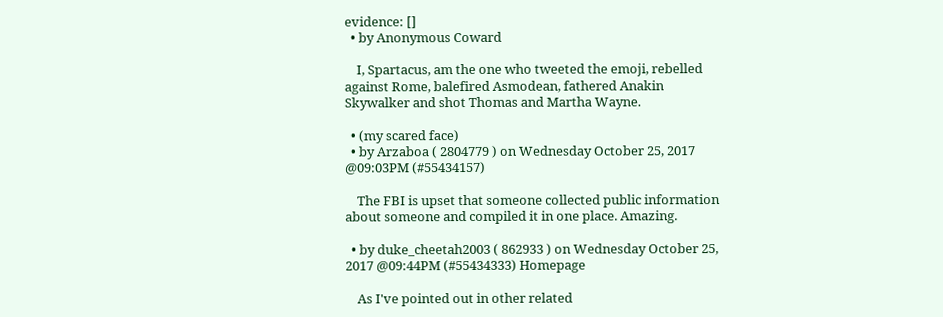evidence: []
  • by Anonymous Coward

    I, Spartacus, am the one who tweeted the emoji, rebelled against Rome, balefired Asmodean, fathered Anakin Skywalker and shot Thomas and Martha Wayne.

  • (my scared face)
  • by Arzaboa ( 2804779 ) on Wednesday October 25, 2017 @09:03PM (#55434157)

    The FBI is upset that someone collected public information about someone and compiled it in one place. Amazing.

  • by duke_cheetah2003 ( 862933 ) on Wednesday October 25, 2017 @09:44PM (#55434333) Homepage

    As I've pointed out in other related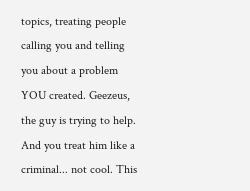topics, treating people calling you and telling you about a problem YOU created. Geezeus, the guy is trying to help. And you treat him like a criminal... not cool. This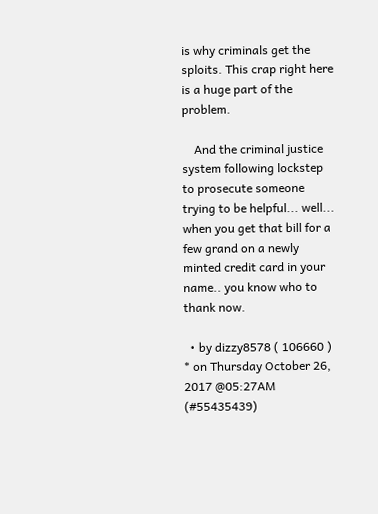is why criminals get the sploits. This crap right here is a huge part of the problem.

    And the criminal justice system following lockstep to prosecute someone trying to be helpful... well... when you get that bill for a few grand on a newly minted credit card in your name.. you know who to thank now.

  • by dizzy8578 ( 106660 ) * on Thursday October 26, 2017 @05:27AM (#55435439)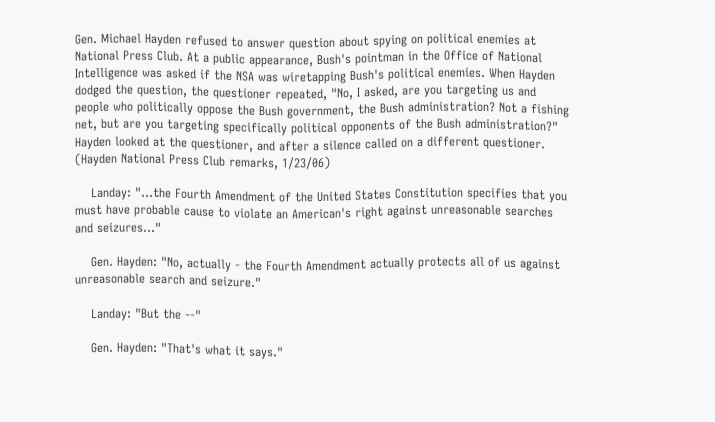Gen. Michael Hayden refused to answer question about spying on political enemies at National Press Club. At a public appearance, Bush's pointman in the Office of National Intelligence was asked if the NSA was wiretapping Bush's political enemies. When Hayden dodged the question, the questioner repeated, "No, I asked, are you targeting us and people who politically oppose the Bush government, the Bush administration? Not a fishing net, but are you targeting specifically political opponents of the Bush administration?" Hayden looked at the questioner, and after a silence called on a different questioner. (Hayden National Press Club remarks, 1/23/06)

    Landay: "...the Fourth Amendment of the United States Constitution specifies that you must have probable cause to violate an American's right against unreasonable searches and seizures..."

    Gen. Hayden: "No, actually - the Fourth Amendment actually protects all of us against unreasonable search and seizure."

    Landay: "But the --"

    Gen. Hayden: "That's what it says."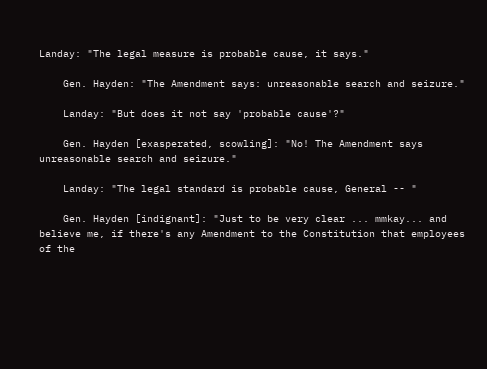Landay: "The legal measure is probable cause, it says."

    Gen. Hayden: "The Amendment says: unreasonable search and seizure."

    Landay: "But does it not say 'probable cause'?"

    Gen. Hayden [exasperated, scowling]: "No! The Amendment says unreasonable search and seizure."

    Landay: "The legal standard is probable cause, General -- "

    Gen. Hayden [indignant]: "Just to be very clear ... mmkay... and believe me, if there's any Amendment to the Constitution that employees of the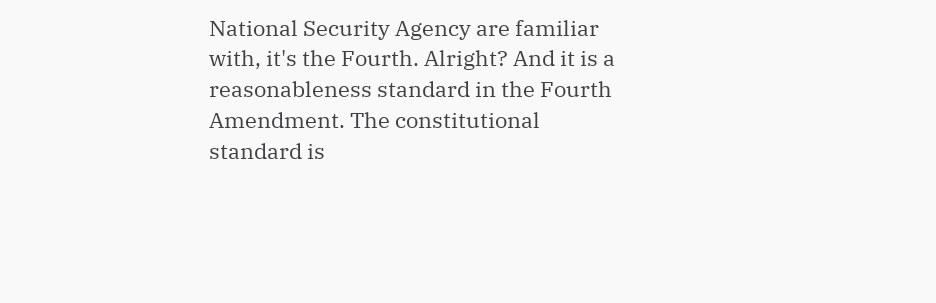National Security Agency are familiar with, it's the Fourth. Alright? And it is a reasonableness standard in the Fourth Amendment. The constitutional standard is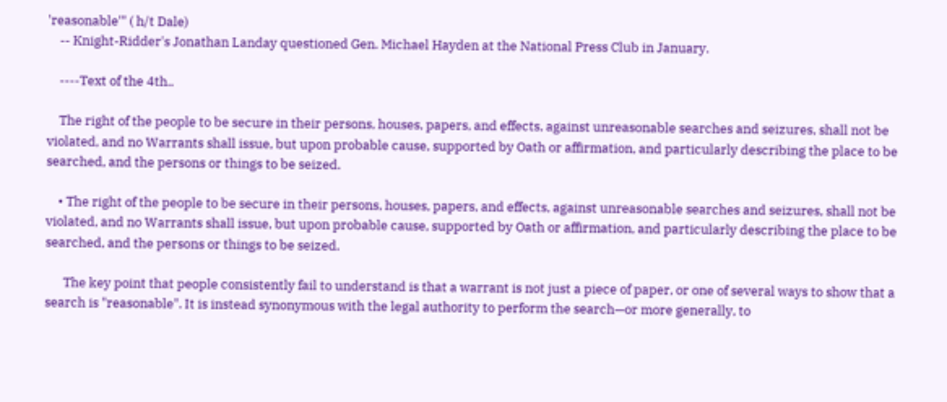'reasonable'" ( h/t Dale)
    -- Knight-Ridder's Jonathan Landay questioned Gen. Michael Hayden at the National Press Club in January.

    ----Text of the 4th..

    The right of the people to be secure in their persons, houses, papers, and effects, against unreasonable searches and seizures, shall not be violated, and no Warrants shall issue, but upon probable cause, supported by Oath or affirmation, and particularly describing the place to be searched, and the persons or things to be seized.

    • The right of the people to be secure in their persons, houses, papers, and effects, against unreasonable searches and seizures, shall not be violated, and no Warrants shall issue, but upon probable cause, supported by Oath or affirmation, and particularly describing the place to be searched, and the persons or things to be seized.

      The key point that people consistently fail to understand is that a warrant is not just a piece of paper, or one of several ways to show that a search is "reasonable". It is instead synonymous with the legal authority to perform the search—or more generally, to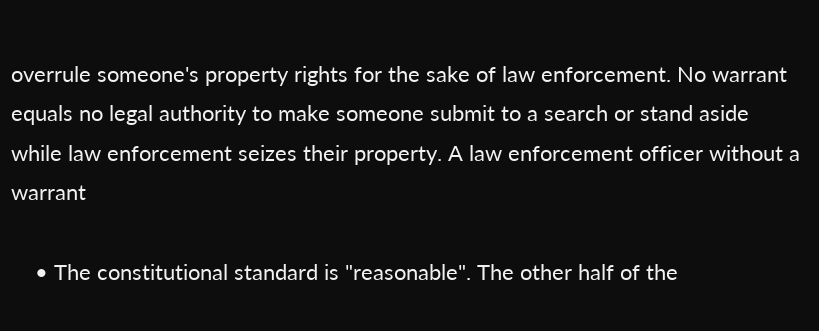overrule someone's property rights for the sake of law enforcement. No warrant equals no legal authority to make someone submit to a search or stand aside while law enforcement seizes their property. A law enforcement officer without a warrant

    • The constitutional standard is "reasonable". The other half of the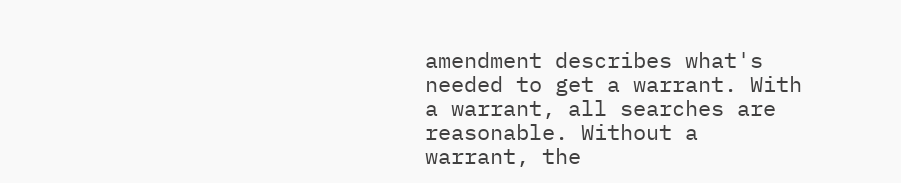amendment describes what's needed to get a warrant. With a warrant, all searches are reasonable. Without a warrant, the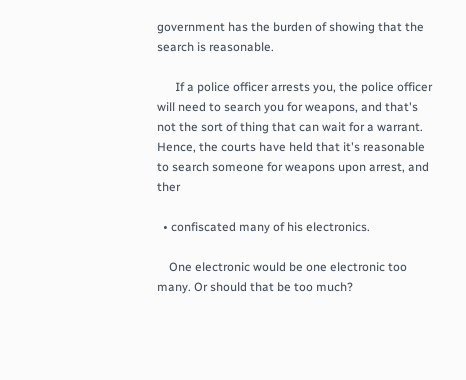government has the burden of showing that the search is reasonable.

      If a police officer arrests you, the police officer will need to search you for weapons, and that's not the sort of thing that can wait for a warrant. Hence, the courts have held that it's reasonable to search someone for weapons upon arrest, and ther

  • confiscated many of his electronics.

    One electronic would be one electronic too many. Or should that be too much?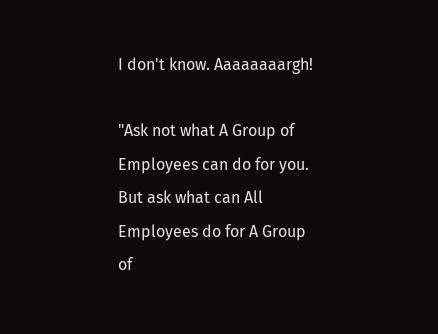I don't know. Aaaaaaaargh!

"Ask not what A Group of Employees can do for you. But ask what can All Employees do for A Group of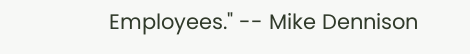Employees." -- Mike Dennison